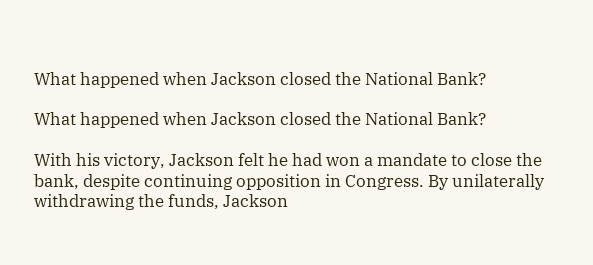What happened when Jackson closed the National Bank?

What happened when Jackson closed the National Bank?

With his victory, Jackson felt he had won a mandate to close the bank, despite continuing opposition in Congress. By unilaterally withdrawing the funds, Jackson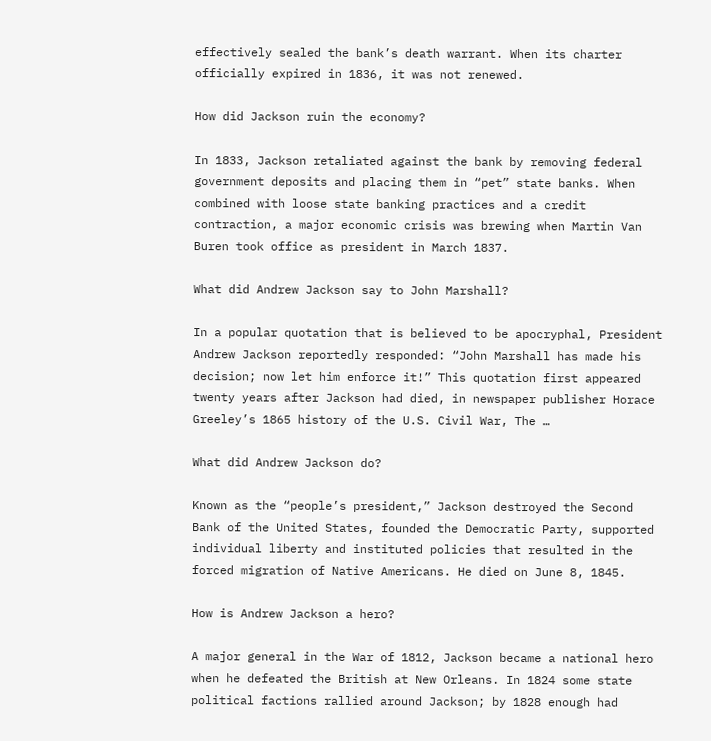effectively sealed the bank’s death warrant. When its charter officially expired in 1836, it was not renewed.

How did Jackson ruin the economy?

In 1833, Jackson retaliated against the bank by removing federal government deposits and placing them in “pet” state banks. When combined with loose state banking practices and a credit contraction, a major economic crisis was brewing when Martin Van Buren took office as president in March 1837.

What did Andrew Jackson say to John Marshall?

In a popular quotation that is believed to be apocryphal, President Andrew Jackson reportedly responded: “John Marshall has made his decision; now let him enforce it!” This quotation first appeared twenty years after Jackson had died, in newspaper publisher Horace Greeley’s 1865 history of the U.S. Civil War, The …

What did Andrew Jackson do?

Known as the “people’s president,” Jackson destroyed the Second Bank of the United States, founded the Democratic Party, supported individual liberty and instituted policies that resulted in the forced migration of Native Americans. He died on June 8, 1845.

How is Andrew Jackson a hero?

A major general in the War of 1812, Jackson became a national hero when he defeated the British at New Orleans. In 1824 some state political factions rallied around Jackson; by 1828 enough had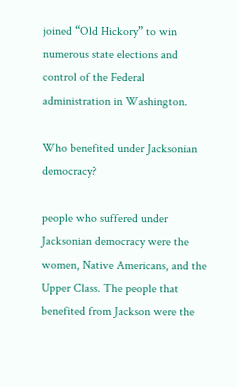joined “Old Hickory” to win numerous state elections and control of the Federal administration in Washington.

Who benefited under Jacksonian democracy?

people who suffered under Jacksonian democracy were the women, Native Americans, and the Upper Class. The people that benefited from Jackson were the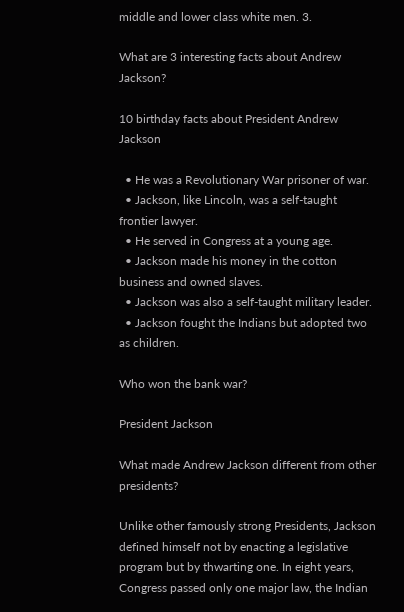middle and lower class white men. 3.

What are 3 interesting facts about Andrew Jackson?

10 birthday facts about President Andrew Jackson

  • He was a Revolutionary War prisoner of war.
  • Jackson, like Lincoln, was a self-taught frontier lawyer.
  • He served in Congress at a young age.
  • Jackson made his money in the cotton business and owned slaves.
  • Jackson was also a self-taught military leader.
  • Jackson fought the Indians but adopted two as children.

Who won the bank war?

President Jackson

What made Andrew Jackson different from other presidents?

Unlike other famously strong Presidents, Jackson defined himself not by enacting a legislative program but by thwarting one. In eight years, Congress passed only one major law, the Indian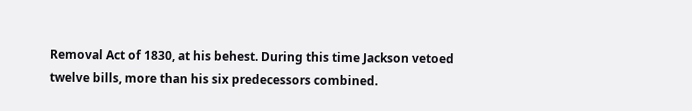Removal Act of 1830, at his behest. During this time Jackson vetoed twelve bills, more than his six predecessors combined.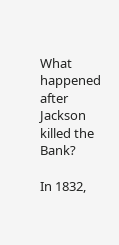What happened after Jackson killed the Bank?

In 1832,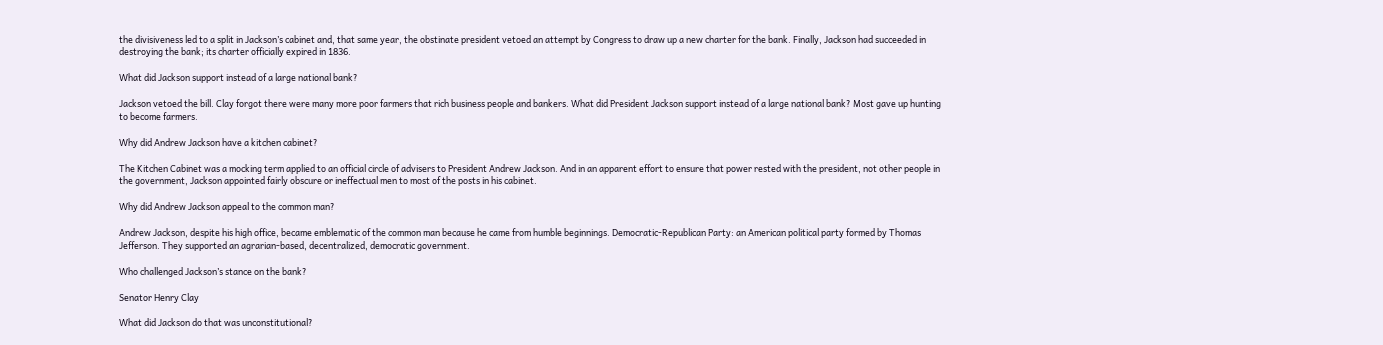the divisiveness led to a split in Jackson’s cabinet and, that same year, the obstinate president vetoed an attempt by Congress to draw up a new charter for the bank. Finally, Jackson had succeeded in destroying the bank; its charter officially expired in 1836.

What did Jackson support instead of a large national bank?

Jackson vetoed the bill. Clay forgot there were many more poor farmers that rich business people and bankers. What did President Jackson support instead of a large national bank? Most gave up hunting to become farmers.

Why did Andrew Jackson have a kitchen cabinet?

The Kitchen Cabinet was a mocking term applied to an official circle of advisers to President Andrew Jackson. And in an apparent effort to ensure that power rested with the president, not other people in the government, Jackson appointed fairly obscure or ineffectual men to most of the posts in his cabinet.

Why did Andrew Jackson appeal to the common man?

Andrew Jackson, despite his high office, became emblematic of the common man because he came from humble beginnings. Democratic-Republican Party: an American political party formed by Thomas Jefferson. They supported an agrarian-based, decentralized, democratic government.

Who challenged Jackson’s stance on the bank?

Senator Henry Clay

What did Jackson do that was unconstitutional?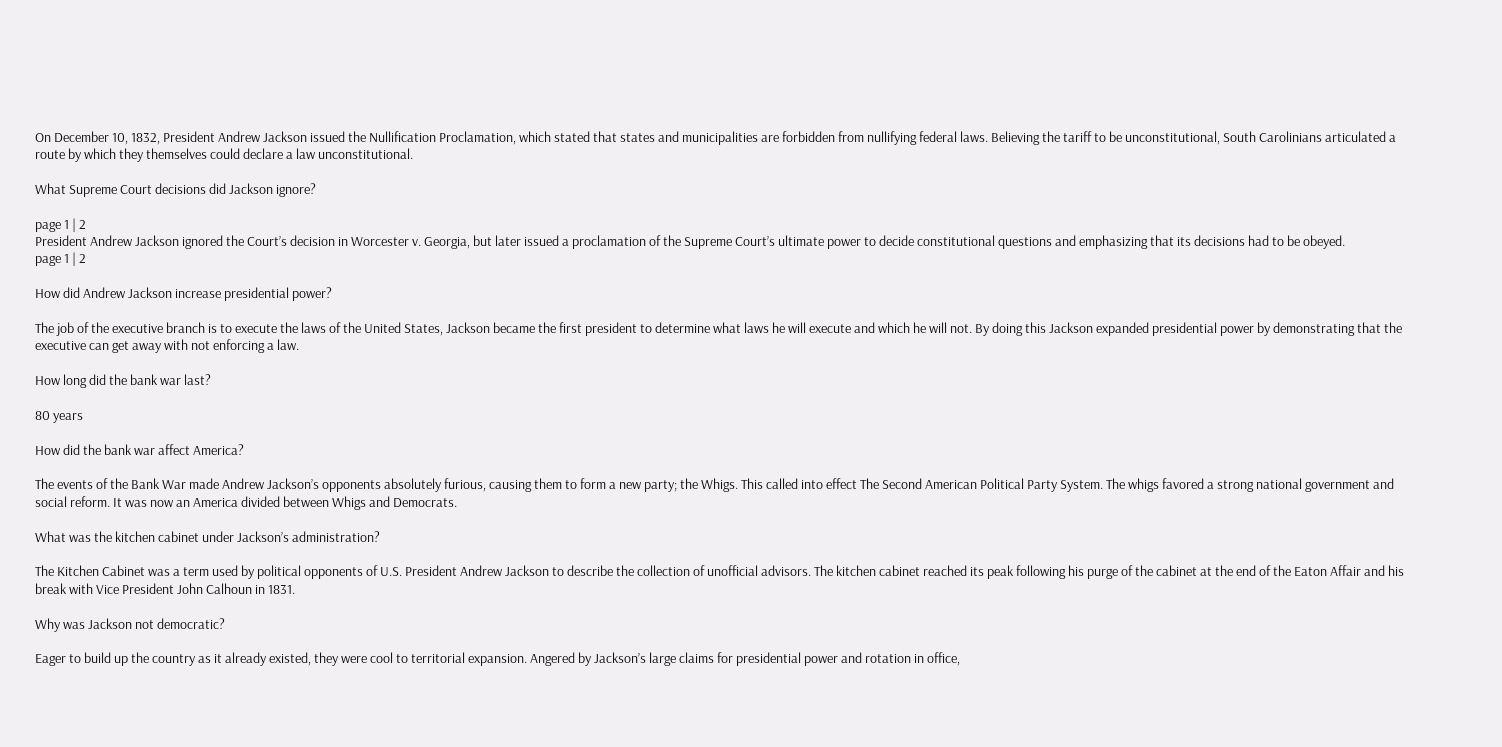On December 10, 1832, President Andrew Jackson issued the Nullification Proclamation, which stated that states and municipalities are forbidden from nullifying federal laws. Believing the tariff to be unconstitutional, South Carolinians articulated a route by which they themselves could declare a law unconstitutional.

What Supreme Court decisions did Jackson ignore?

page 1 | 2
President Andrew Jackson ignored the Court’s decision in Worcester v. Georgia, but later issued a proclamation of the Supreme Court’s ultimate power to decide constitutional questions and emphasizing that its decisions had to be obeyed.
page 1 | 2

How did Andrew Jackson increase presidential power?

The job of the executive branch is to execute the laws of the United States, Jackson became the first president to determine what laws he will execute and which he will not. By doing this Jackson expanded presidential power by demonstrating that the executive can get away with not enforcing a law.

How long did the bank war last?

80 years

How did the bank war affect America?

The events of the Bank War made Andrew Jackson’s opponents absolutely furious, causing them to form a new party; the Whigs. This called into effect The Second American Political Party System. The whigs favored a strong national government and social reform. It was now an America divided between Whigs and Democrats.

What was the kitchen cabinet under Jackson’s administration?

The Kitchen Cabinet was a term used by political opponents of U.S. President Andrew Jackson to describe the collection of unofficial advisors. The kitchen cabinet reached its peak following his purge of the cabinet at the end of the Eaton Affair and his break with Vice President John Calhoun in 1831.

Why was Jackson not democratic?

Eager to build up the country as it already existed, they were cool to territorial expansion. Angered by Jackson’s large claims for presidential power and rotation in office,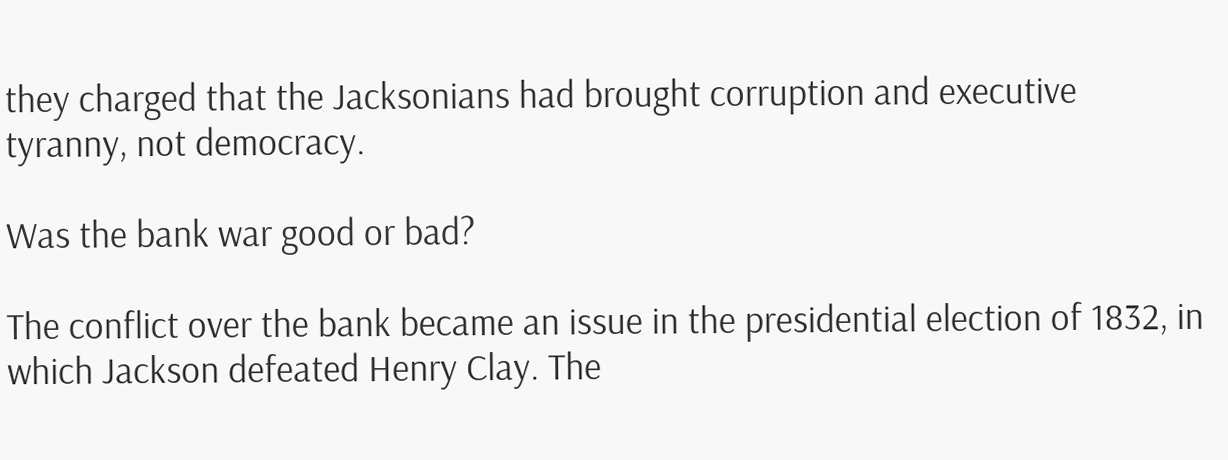they charged that the Jacksonians had brought corruption and executive tyranny, not democracy.

Was the bank war good or bad?

The conflict over the bank became an issue in the presidential election of 1832, in which Jackson defeated Henry Clay. The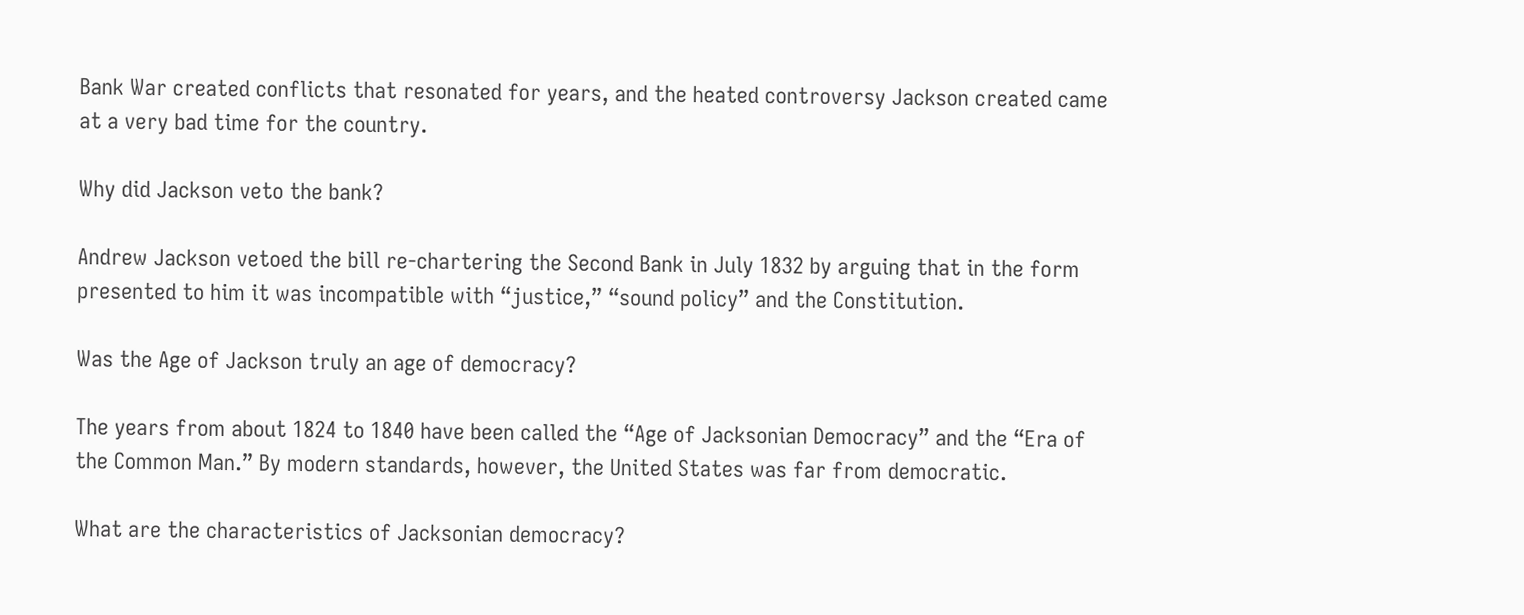Bank War created conflicts that resonated for years, and the heated controversy Jackson created came at a very bad time for the country.

Why did Jackson veto the bank?

Andrew Jackson vetoed the bill re-chartering the Second Bank in July 1832 by arguing that in the form presented to him it was incompatible with “justice,” “sound policy” and the Constitution.

Was the Age of Jackson truly an age of democracy?

The years from about 1824 to 1840 have been called the “Age of Jacksonian Democracy” and the “Era of the Common Man.” By modern standards, however, the United States was far from democratic.

What are the characteristics of Jacksonian democracy?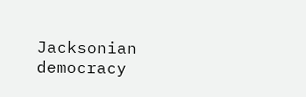Jacksonian democracy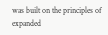was built on the principles of expanded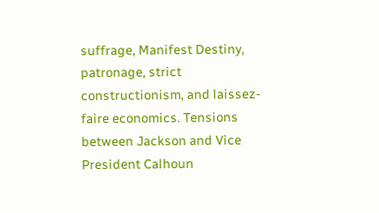suffrage, Manifest Destiny, patronage, strict constructionism, and laissez-faire economics. Tensions between Jackson and Vice President Calhoun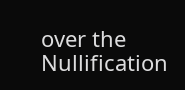over the Nullification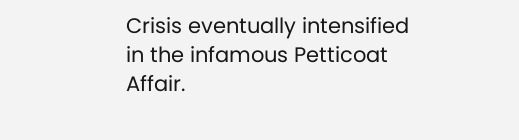Crisis eventually intensified in the infamous Petticoat Affair.